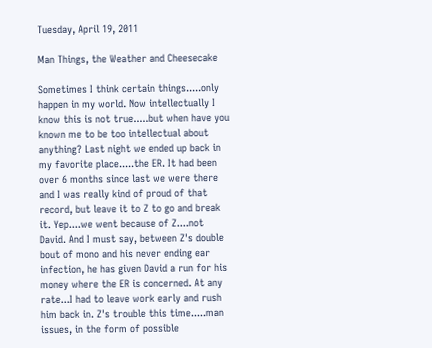Tuesday, April 19, 2011

Man Things, the Weather and Cheesecake

Sometimes I think certain things.....only happen in my world. Now intellectually I know this is not true.....but when have you known me to be too intellectual about anything? Last night we ended up back in my favorite place.....the ER. It had been over 6 months since last we were there and I was really kind of proud of that record, but leave it to Z to go and break it. Yep....we went because of Z....not David. And I must say, between Z's double bout of mono and his never ending ear infection, he has given David a run for his money where the ER is concerned. At any rate...I had to leave work early and rush him back in. Z's trouble this time.....man issues, in the form of possible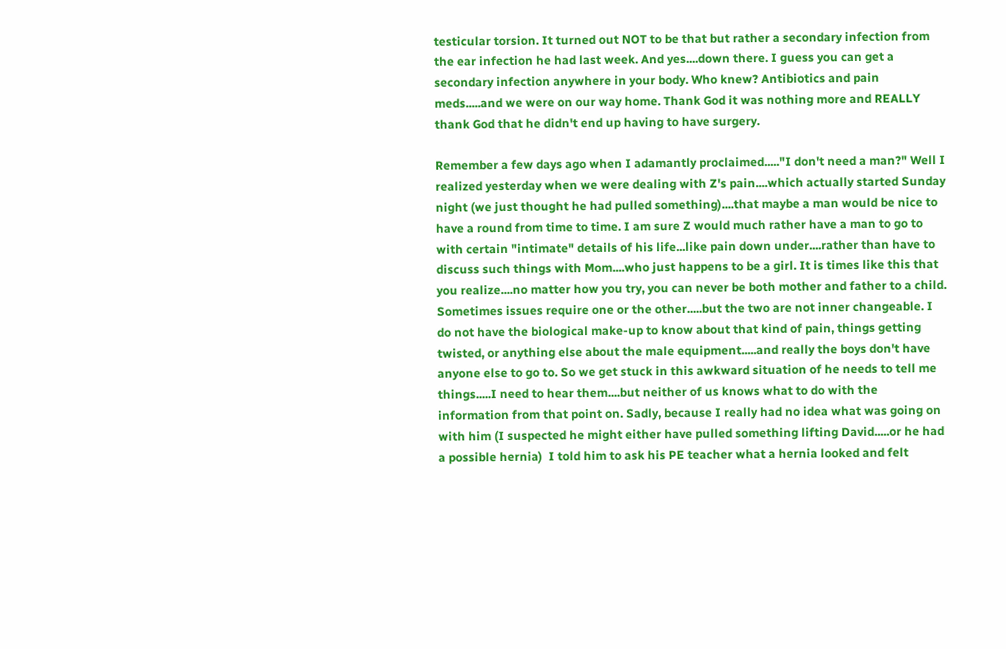testicular torsion. It turned out NOT to be that but rather a secondary infection from the ear infection he had last week. And yes....down there. I guess you can get a secondary infection anywhere in your body. Who knew? Antibiotics and pain meds.....and we were on our way home. Thank God it was nothing more and REALLY thank God that he didn't end up having to have surgery.

Remember a few days ago when I adamantly proclaimed....."I don't need a man?" Well I realized yesterday when we were dealing with Z's pain....which actually started Sunday night (we just thought he had pulled something)....that maybe a man would be nice to have a round from time to time. I am sure Z would much rather have a man to go to with certain "intimate" details of his life...like pain down under....rather than have to discuss such things with Mom....who just happens to be a girl. It is times like this that you realize....no matter how you try, you can never be both mother and father to a child. Sometimes issues require one or the other.....but the two are not inner changeable. I do not have the biological make-up to know about that kind of pain, things getting twisted, or anything else about the male equipment.....and really the boys don't have anyone else to go to. So we get stuck in this awkward situation of he needs to tell me things.....I need to hear them....but neither of us knows what to do with the information from that point on. Sadly, because I really had no idea what was going on with him (I suspected he might either have pulled something lifting David.....or he had a possible hernia)  I told him to ask his PE teacher what a hernia looked and felt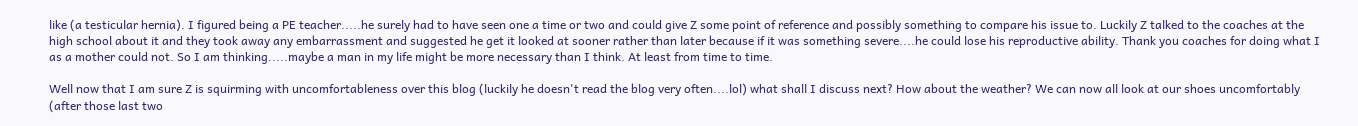like (a testicular hernia). I figured being a PE teacher.....he surely had to have seen one a time or two and could give Z some point of reference and possibly something to compare his issue to. Luckily Z talked to the coaches at the high school about it and they took away any embarrassment and suggested he get it looked at sooner rather than later because if it was something severe....he could lose his reproductive ability. Thank you coaches for doing what I as a mother could not. So I am thinking.....maybe a man in my life might be more necessary than I think. At least from time to time.

Well now that I am sure Z is squirming with uncomfortableness over this blog (luckily he doesn't read the blog very often....lol) what shall I discuss next? How about the weather? We can now all look at our shoes uncomfortably (after those last two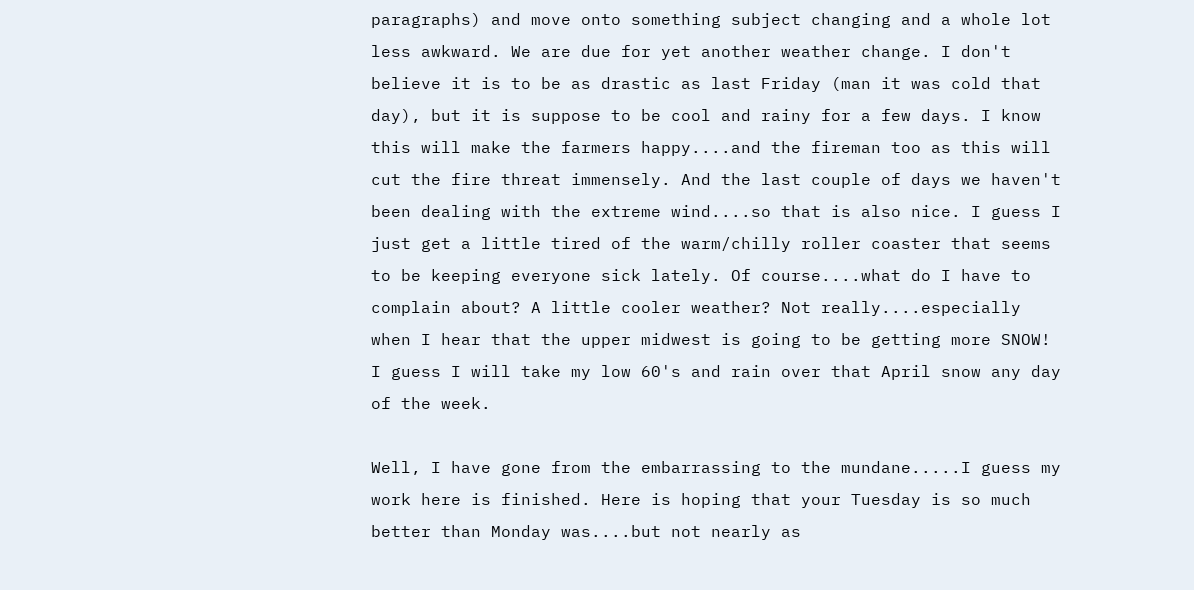paragraphs) and move onto something subject changing and a whole lot less awkward. We are due for yet another weather change. I don't believe it is to be as drastic as last Friday (man it was cold that day), but it is suppose to be cool and rainy for a few days. I know this will make the farmers happy....and the fireman too as this will cut the fire threat immensely. And the last couple of days we haven't been dealing with the extreme wind....so that is also nice. I guess I just get a little tired of the warm/chilly roller coaster that seems to be keeping everyone sick lately. Of course....what do I have to complain about? A little cooler weather? Not really....especially when I hear that the upper midwest is going to be getting more SNOW! I guess I will take my low 60's and rain over that April snow any day of the week.

Well, I have gone from the embarrassing to the mundane.....I guess my work here is finished. Here is hoping that your Tuesday is so much better than Monday was....but not nearly as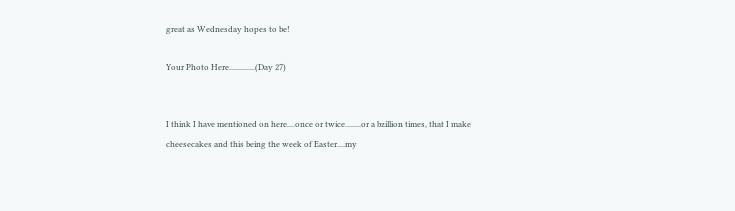great as Wednesday hopes to be!

Your Photo Here.............(Day 27)


I think I have mentioned on here....once or twice........or a bzillion times, that I make cheesecakes and this being the week of Easter....my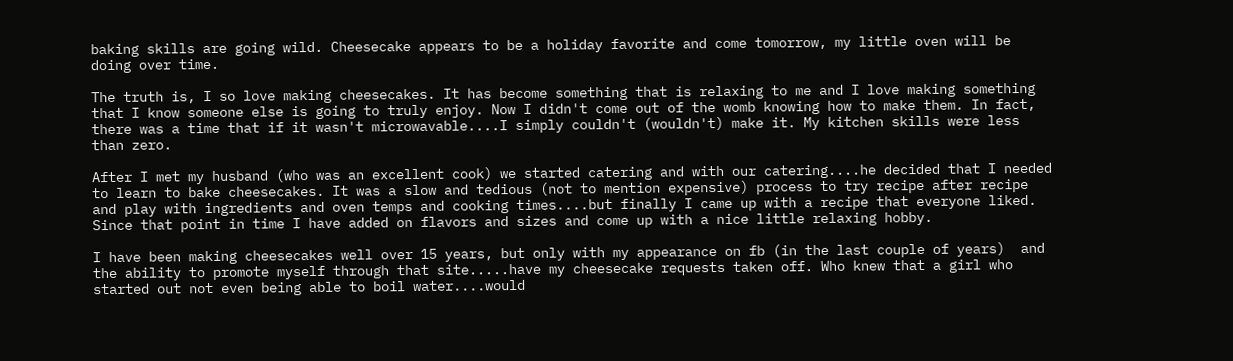baking skills are going wild. Cheesecake appears to be a holiday favorite and come tomorrow, my little oven will be doing over time.

The truth is, I so love making cheesecakes. It has become something that is relaxing to me and I love making something that I know someone else is going to truly enjoy. Now I didn't come out of the womb knowing how to make them. In fact, there was a time that if it wasn't microwavable....I simply couldn't (wouldn't) make it. My kitchen skills were less than zero.

After I met my husband (who was an excellent cook) we started catering and with our catering....he decided that I needed to learn to bake cheesecakes. It was a slow and tedious (not to mention expensive) process to try recipe after recipe and play with ingredients and oven temps and cooking times....but finally I came up with a recipe that everyone liked. Since that point in time I have added on flavors and sizes and come up with a nice little relaxing hobby.

I have been making cheesecakes well over 15 years, but only with my appearance on fb (in the last couple of years)  and the ability to promote myself through that site.....have my cheesecake requests taken off. Who knew that a girl who started out not even being able to boil water....would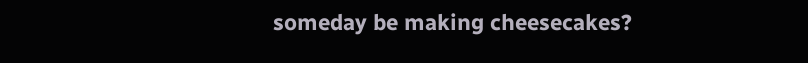someday be making cheesecakes?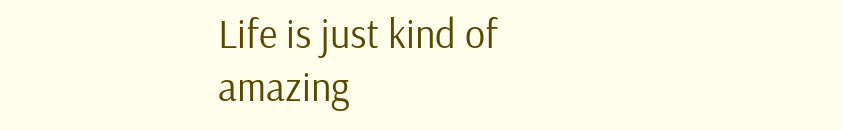Life is just kind of amazing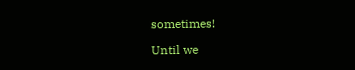sometimes!

Until we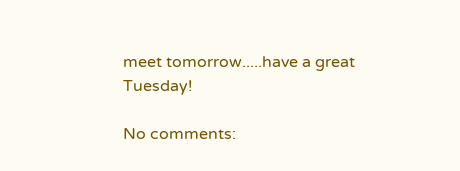meet tomorrow.....have a great Tuesday!

No comments: